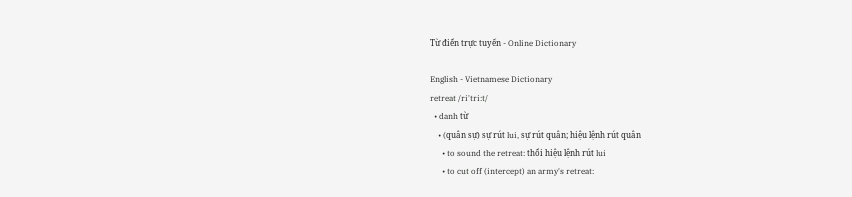Từ điển trực tuyến - Online Dictionary

English - Vietnamese Dictionary
retreat /ri'tri:t/
  • danh từ
    • (quân sự) sự rút lui, sự rút quân; hiệu lệnh rút quân
      • to sound the retreat: thổi hiệu lệnh rút lui
      • to cut off (intercept) an army's retreat: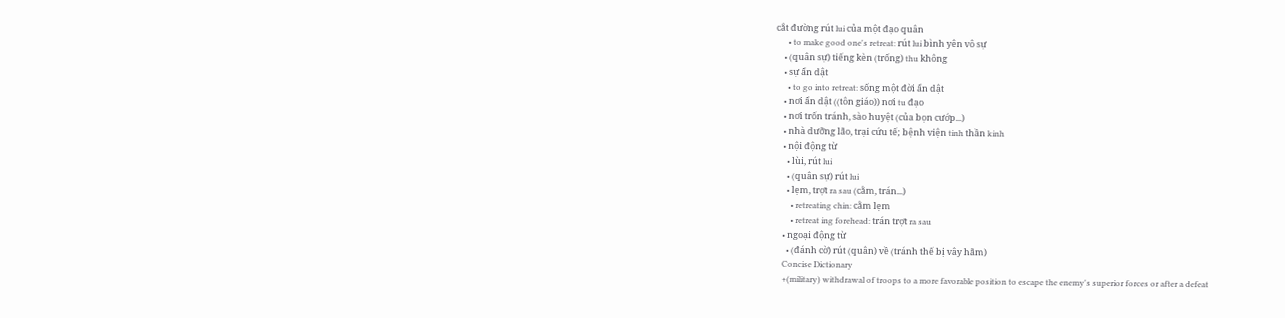cắt đường rút lui của một đạo quân
      • to make good one's retreat: rút lui bình yên vô sự
    • (quân sự) tiếng kèn (trống) thu không
    • sự ẩn dật
      • to go into retreat: sống một đời ẩn dật
    • nơi ẩn dật ((tôn giáo)) nơi tu đạo
    • nơi trốn tránh, sào huyệt (của bọn cướp...)
    • nhà dưỡng lão, trại cứu tế; bệnh viện tinh thần kinh
    • nội động từ
      • lùi, rút lui
      • (quân sự) rút lui
      • lẹm, trợt ra sau (cằm, trán...)
        • retreating chin: cằm lẹm
        • retreat ing forehead: trán trợt ra sau
    • ngoại động từ
      • (đánh cờ) rút (quân) về (tránh thế bị vây hãm)
    Concise Dictionary
    +(military) withdrawal of troops to a more favorable position to escape the enemy's superior forces or after a defeat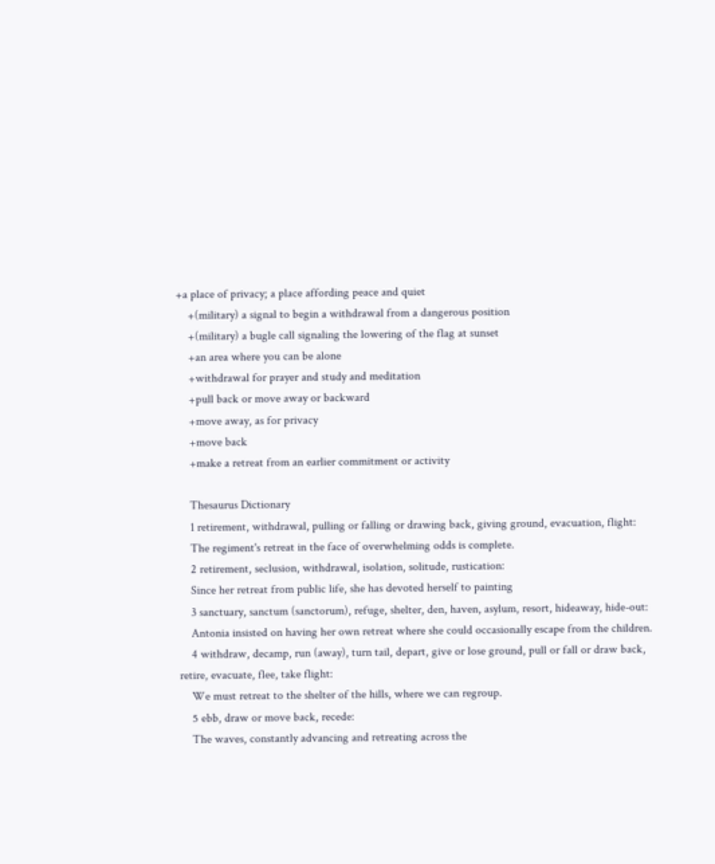+a place of privacy; a place affording peace and quiet
    +(military) a signal to begin a withdrawal from a dangerous position
    +(military) a bugle call signaling the lowering of the flag at sunset
    +an area where you can be alone
    +withdrawal for prayer and study and meditation
    +pull back or move away or backward
    +move away, as for privacy
    +move back
    +make a retreat from an earlier commitment or activity

    Thesaurus Dictionary
    1 retirement, withdrawal, pulling or falling or drawing back, giving ground, evacuation, flight:
    The regiment's retreat in the face of overwhelming odds is complete.
    2 retirement, seclusion, withdrawal, isolation, solitude, rustication:
    Since her retreat from public life, she has devoted herself to painting
    3 sanctuary, sanctum (sanctorum), refuge, shelter, den, haven, asylum, resort, hideaway, hide-out:
    Antonia insisted on having her own retreat where she could occasionally escape from the children.
    4 withdraw, decamp, run (away), turn tail, depart, give or lose ground, pull or fall or draw back, retire, evacuate, flee, take flight:
    We must retreat to the shelter of the hills, where we can regroup.
    5 ebb, draw or move back, recede:
    The waves, constantly advancing and retreating across the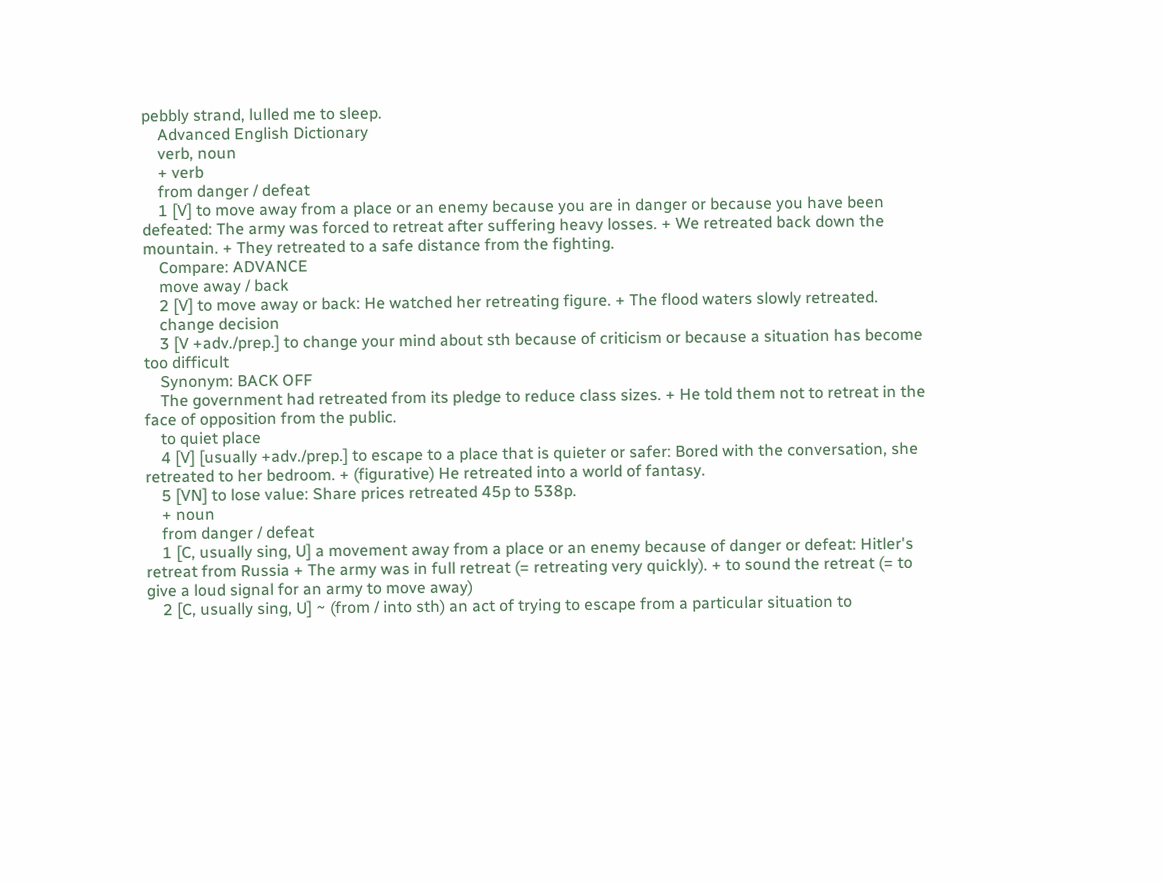pebbly strand, lulled me to sleep.
    Advanced English Dictionary
    verb, noun
    + verb
    from danger / defeat
    1 [V] to move away from a place or an enemy because you are in danger or because you have been defeated: The army was forced to retreat after suffering heavy losses. + We retreated back down the mountain. + They retreated to a safe distance from the fighting.
    Compare: ADVANCE
    move away / back
    2 [V] to move away or back: He watched her retreating figure. + The flood waters slowly retreated.
    change decision
    3 [V +adv./prep.] to change your mind about sth because of criticism or because a situation has become too difficult
    Synonym: BACK OFF
    The government had retreated from its pledge to reduce class sizes. + He told them not to retreat in the face of opposition from the public.
    to quiet place
    4 [V] [usually +adv./prep.] to escape to a place that is quieter or safer: Bored with the conversation, she retreated to her bedroom. + (figurative) He retreated into a world of fantasy.
    5 [VN] to lose value: Share prices retreated 45p to 538p.
    + noun
    from danger / defeat
    1 [C, usually sing, U] a movement away from a place or an enemy because of danger or defeat: Hitler's retreat from Russia + The army was in full retreat (= retreating very quickly). + to sound the retreat (= to give a loud signal for an army to move away)
    2 [C, usually sing, U] ~ (from / into sth) an act of trying to escape from a particular situation to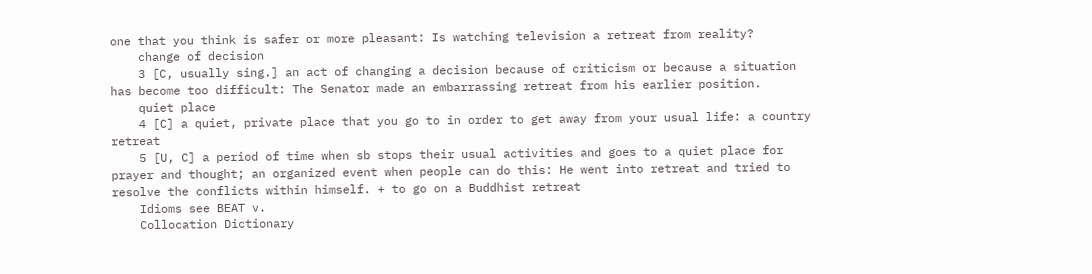one that you think is safer or more pleasant: Is watching television a retreat from reality?
    change of decision
    3 [C, usually sing.] an act of changing a decision because of criticism or because a situation has become too difficult: The Senator made an embarrassing retreat from his earlier position.
    quiet place
    4 [C] a quiet, private place that you go to in order to get away from your usual life: a country retreat
    5 [U, C] a period of time when sb stops their usual activities and goes to a quiet place for prayer and thought; an organized event when people can do this: He went into retreat and tried to resolve the conflicts within himself. + to go on a Buddhist retreat
    Idioms see BEAT v.
    Collocation Dictionary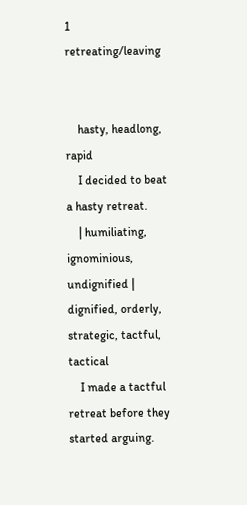1 retreating/leaving


    hasty, headlong, rapid
    I decided to beat a hasty retreat.
    | humiliating, ignominious, undignified | dignified, orderly, strategic, tactful, tactical
    I made a tactful retreat before they started arguing.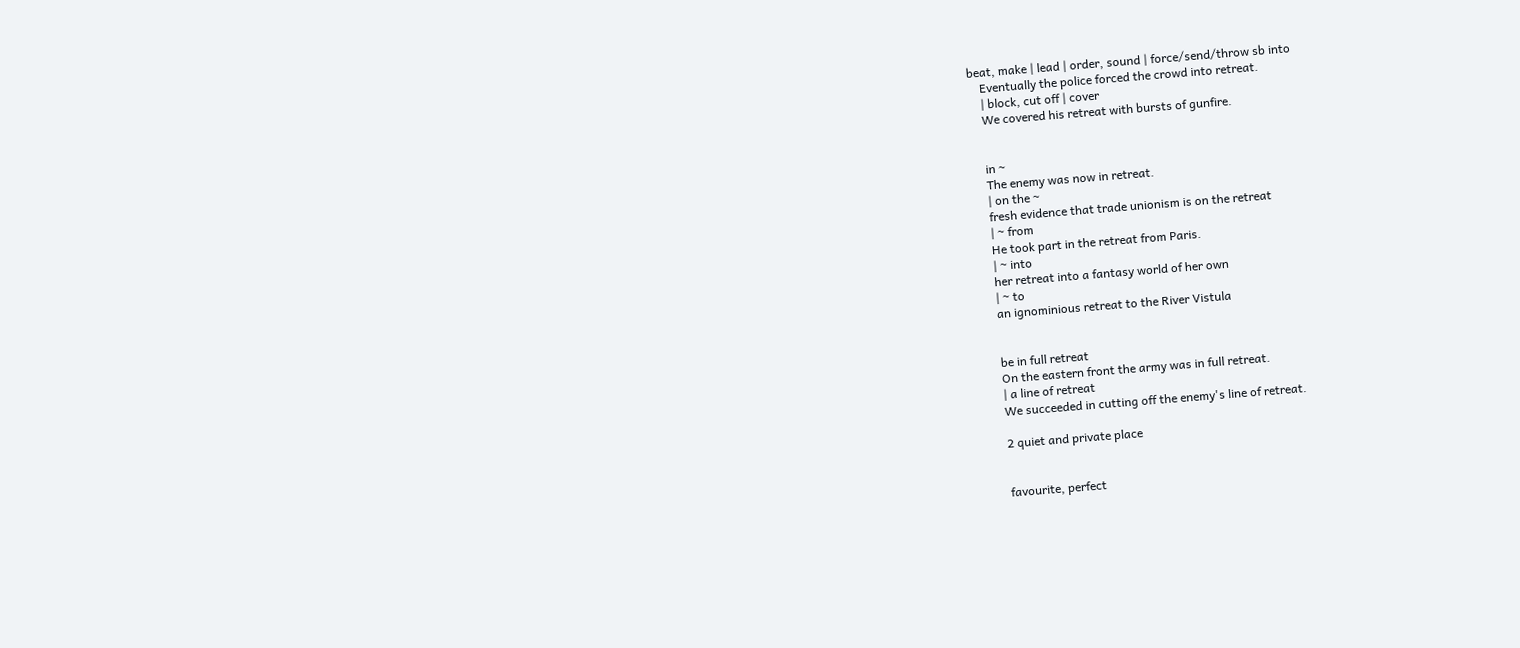beat, make | lead | order, sound | force/send/throw sb into
    Eventually the police forced the crowd into retreat.
    | block, cut off | cover
    We covered his retreat with bursts of gunfire.


    in ~
    The enemy was now in retreat.
    | on the ~
    fresh evidence that trade unionism is on the retreat
    | ~ from
    He took part in the retreat from Paris.
    | ~ into
    her retreat into a fantasy world of her own
    | ~ to
    an ignominious retreat to the River Vistula


    be in full retreat
    On the eastern front the army was in full retreat.
    | a line of retreat
    We succeeded in cutting off the enemy's line of retreat.

    2 quiet and private place


    favourite, perfect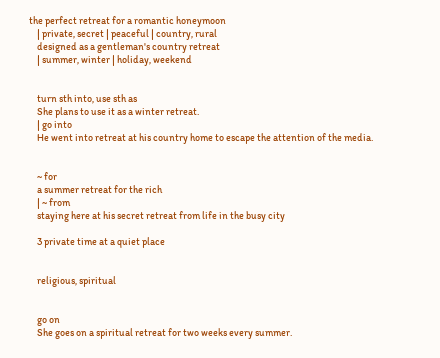the perfect retreat for a romantic honeymoon
    | private, secret | peaceful | country, rural
    designed as a gentleman's country retreat
    | summer, winter | holiday, weekend


    turn sth into, use sth as
    She plans to use it as a winter retreat.
    | go into
    He went into retreat at his country home to escape the attention of the media.


    ~ for
    a summer retreat for the rich
    | ~ from
    staying here at his secret retreat from life in the busy city

    3 private time at a quiet place


    religious, spiritual


    go on
    She goes on a spiritual retreat for two weeks every summer.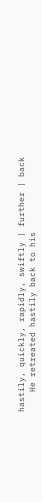hastily, quickly, rapidly, swiftly | further | back
    He retreated hastily back to his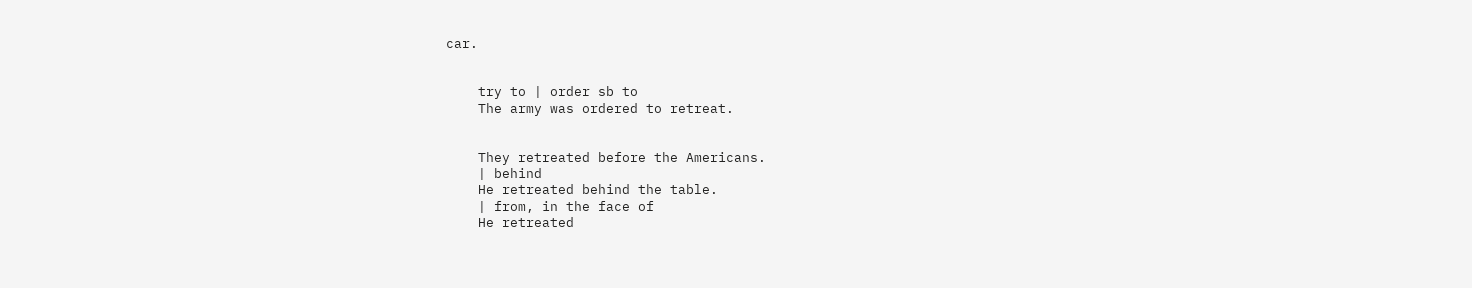car.


    try to | order sb to
    The army was ordered to retreat.


    They retreated before the Americans.
    | behind
    He retreated behind the table.
    | from, in the face of
    He retreated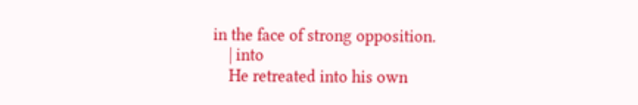in the face of strong opposition.
    | into
    He retreated into his own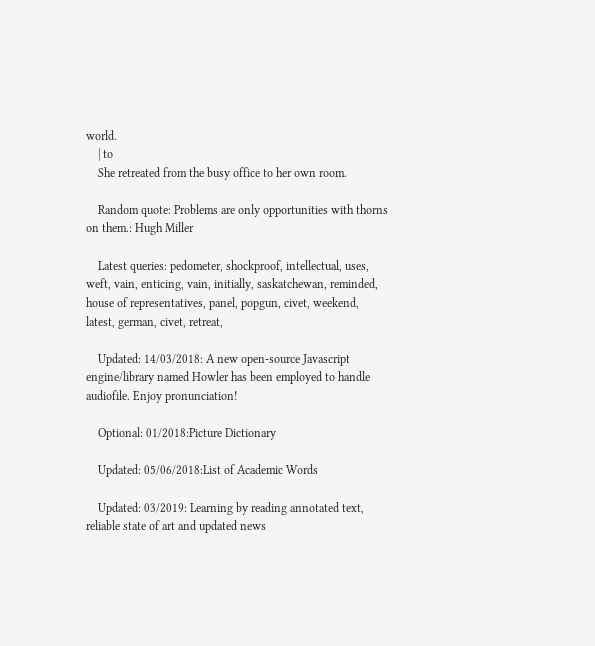world.
    | to
    She retreated from the busy office to her own room.

    Random quote: Problems are only opportunities with thorns on them.: Hugh Miller

    Latest queries: pedometer, shockproof, intellectual, uses, weft, vain, enticing, vain, initially, saskatchewan, reminded, house of representatives, panel, popgun, civet, weekend, latest, german, civet, retreat,

    Updated: 14/03/2018: A new open-source Javascript engine/library named Howler has been employed to handle audiofile. Enjoy pronunciation!

    Optional: 01/2018:Picture Dictionary

    Updated: 05/06/2018:List of Academic Words

    Updated: 03/2019: Learning by reading annotated text, reliable state of art and updated news